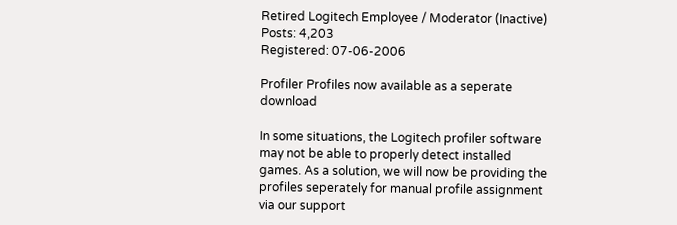Retired Logitech Employee / Moderator (Inactive)
Posts: 4,203
Registered: 07-06-2006

Profiler Profiles now available as a seperate download

In some situations, the Logitech profiler software may not be able to properly detect installed games. As a solution, we will now be providing the profiles seperately for manual profile assignment via our support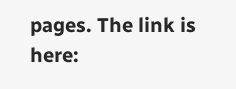pages. The link is here: